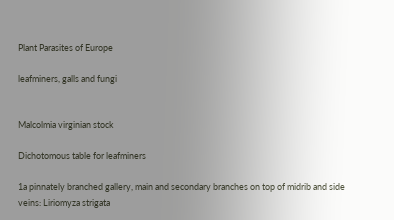Plant Parasites of Europe

leafminers, galls and fungi


Malcolmia virginian stock

Dichotomous table for leafminers

1a pinnately branched gallery, main and secondary branches on top of midrib and side veins: Liriomyza strigata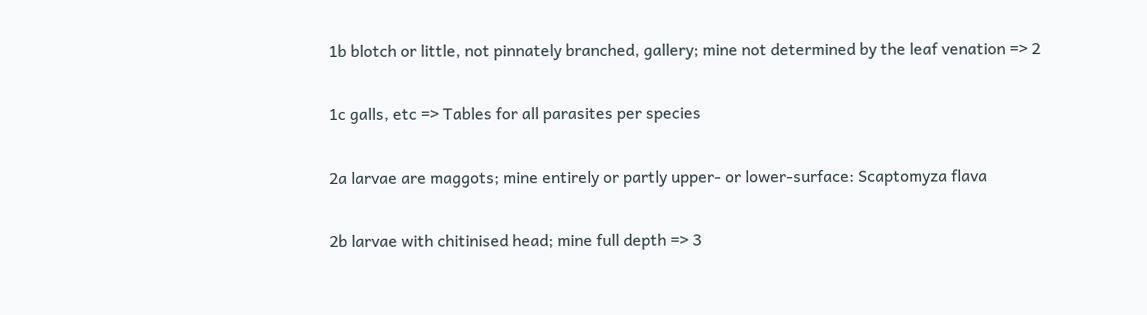1b blotch or little, not pinnately branched, gallery; mine not determined by the leaf venation => 2

1c galls, etc => Tables for all parasites per species

2a larvae are maggots; mine entirely or partly upper- or lower-surface: Scaptomyza flava

2b larvae with chitinised head; mine full depth => 3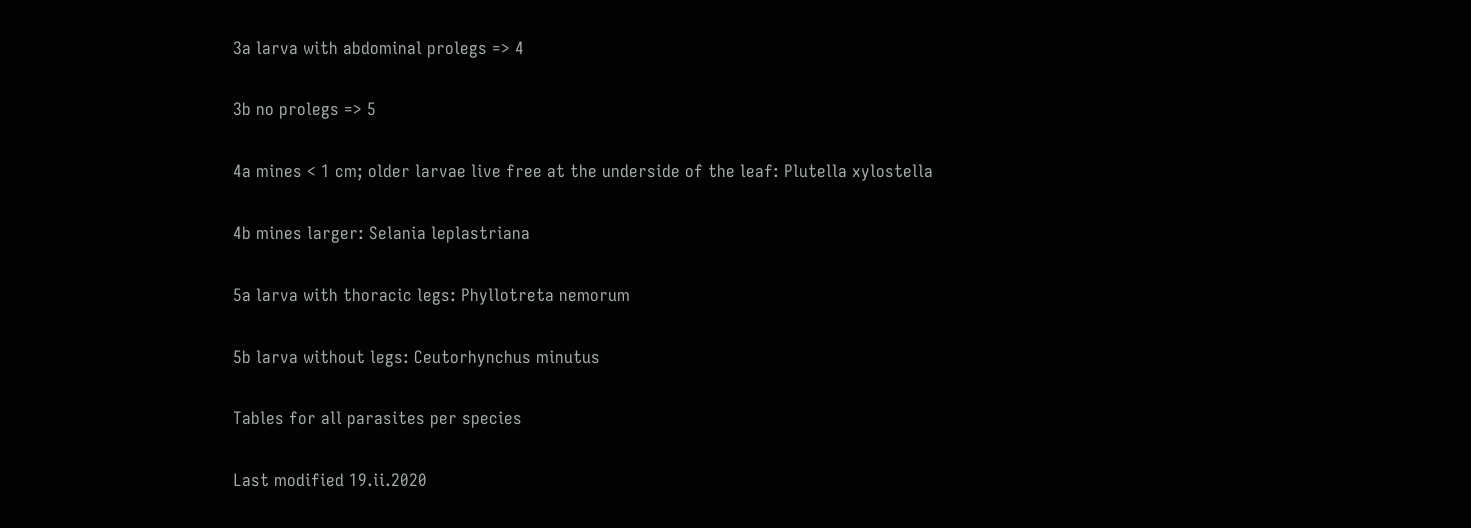3a larva with abdominal prolegs => 4

3b no prolegs => 5

4a mines < 1 cm; older larvae live free at the underside of the leaf: Plutella xylostella

4b mines larger: Selania leplastriana

5a larva with thoracic legs: Phyllotreta nemorum

5b larva without legs: Ceutorhynchus minutus

Tables for all parasites per species

Last modified 19.ii.2020